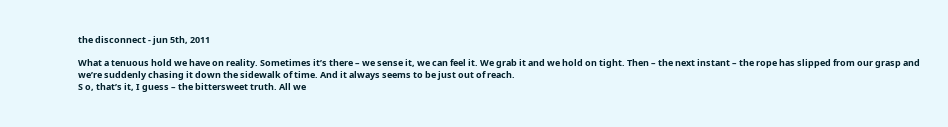the disconnect - jun 5th, 2011

What a tenuous hold we have on reality. Sometimes it’s there – we sense it, we can feel it. We grab it and we hold on tight. Then – the next instant – the rope has slipped from our grasp and we’re suddenly chasing it down the sidewalk of time. And it always seems to be just out of reach.
S o, that’s it, I guess – the bittersweet truth. All we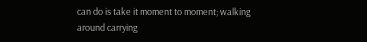can do is take it moment to moment; walking around carrying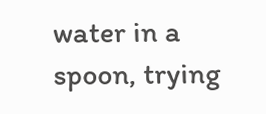water in a spoon, trying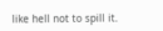like hell not to spill it.